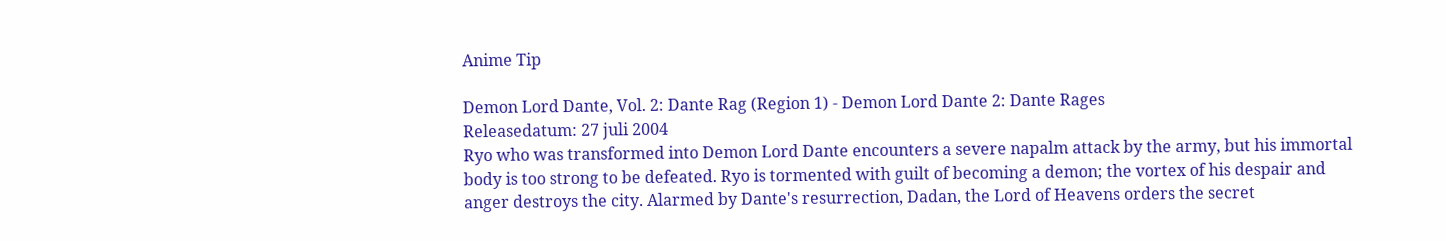Anime Tip

Demon Lord Dante, Vol. 2: Dante Rag (Region 1) - Demon Lord Dante 2: Dante Rages
Releasedatum: 27 juli 2004
Ryo who was transformed into Demon Lord Dante encounters a severe napalm attack by the army, but his immortal body is too strong to be defeated. Ryo is tormented with guilt of becoming a demon; the vortex of his despair and anger destroys the city. Alarmed by Dante's resurrection, Dadan, the Lord of Heavens orders the secret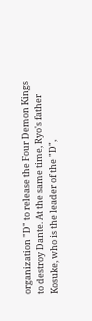organization "D" to release the Four Demon Kings to destroy Dante. At the same time, Ryo's father Kosuke, who is the leader of the "D",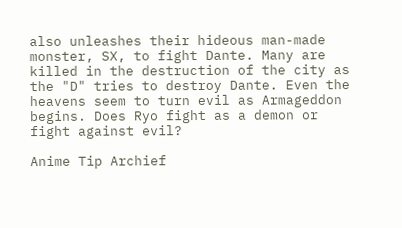also unleashes their hideous man-made monster, SX, to fight Dante. Many are killed in the destruction of the city as the "D" tries to destroy Dante. Even the heavens seem to turn evil as Armageddon begins. Does Ryo fight as a demon or fight against evil?

Anime Tip Archief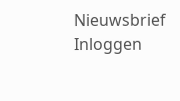Nieuwsbrief Inloggen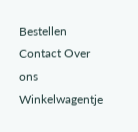Bestellen Contact Over ons Winkelwagentje